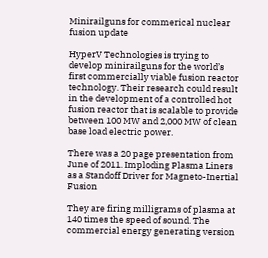Minirailguns for commerical nuclear fusion update

HyperV Technologies is trying to develop minirailguns for the world’s first commercially viable fusion reactor technology. Their research could result in the development of a controlled hot fusion reactor that is scalable to provide between 100 MW and 2,000 MW of clean base load electric power.

There was a 20 page presentation from June of 2011. Imploding Plasma Liners as a Standoff Driver for Magneto-Inertial Fusion

They are firing milligrams of plasma at 140 times the speed of sound. The commercial energy generating version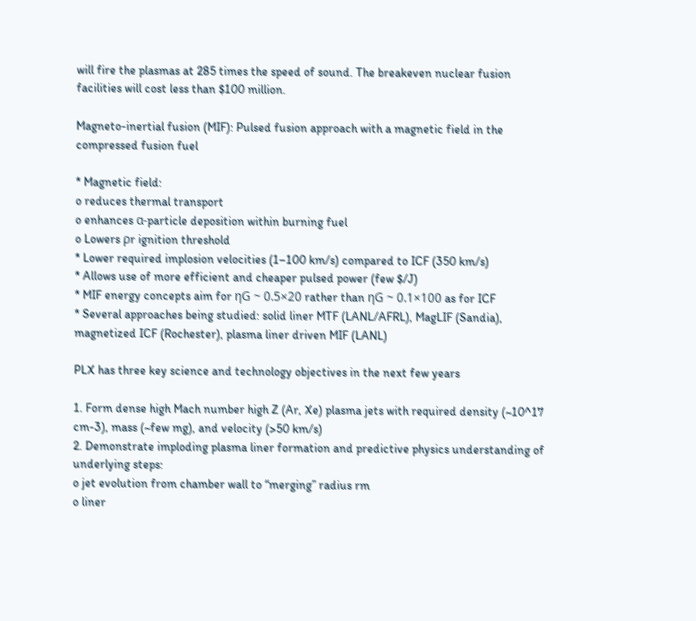will fire the plasmas at 285 times the speed of sound. The breakeven nuclear fusion facilities will cost less than $100 million.

Magneto-inertial fusion (MIF): Pulsed fusion approach with a magnetic field in the compressed fusion fuel

* Magnetic field:
o reduces thermal transport
o enhances α-particle deposition within burning fuel
o Lowers ρr ignition threshold
* Lower required implosion velocities (1–100 km/s) compared to ICF (350 km/s)
* Allows use of more efficient and cheaper pulsed power (few $/J)
* MIF energy concepts aim for ηG ~ 0.5×20 rather than ηG ~ 0.1×100 as for ICF
* Several approaches being studied: solid liner MTF (LANL/AFRL), MagLIF (Sandia), magnetized ICF (Rochester), plasma liner driven MIF (LANL)

PLX has three key science and technology objectives in the next few years

1. Form dense high Mach number high Z (Ar, Xe) plasma jets with required density (~10^17 cm-3), mass (~few mg), and velocity (>50 km/s)
2. Demonstrate imploding plasma liner formation and predictive physics understanding of underlying steps:
o jet evolution from chamber wall to “merging” radius rm
o liner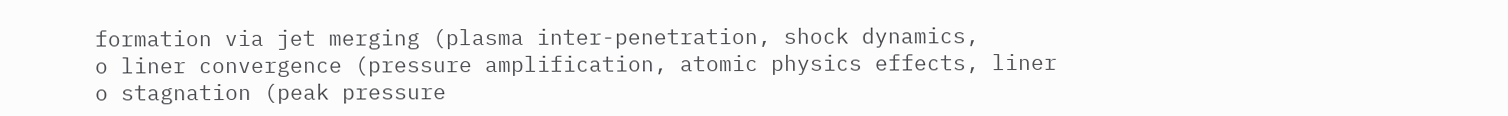formation via jet merging (plasma inter-penetration, shock dynamics,
o liner convergence (pressure amplification, atomic physics effects, liner
o stagnation (peak pressure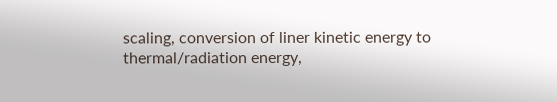scaling, conversion of liner kinetic energy to
thermal/radiation energy,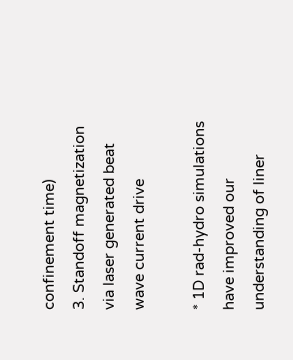confinement time)
3. Standoff magnetization via laser generated beat wave current drive

* 1D rad-hydro simulations have improved our understanding of liner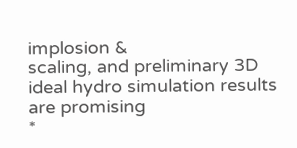implosion &
scaling, and preliminary 3D ideal hydro simulation results are promising
*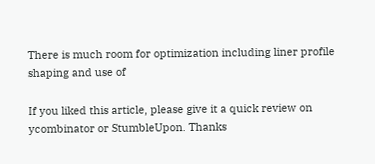There is much room for optimization including liner profile shaping and use of

If you liked this article, please give it a quick review on ycombinator or StumbleUpon. Thanks